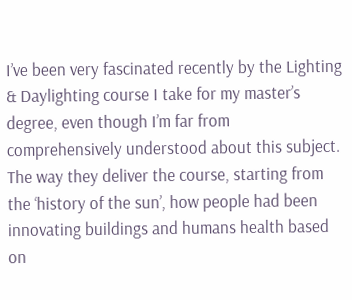I’ve been very fascinated recently by the Lighting & Daylighting course I take for my master’s degree, even though I’m far from comprehensively understood about this subject. The way they deliver the course, starting from the ‘history of the sun’, how people had been innovating buildings and humans health based on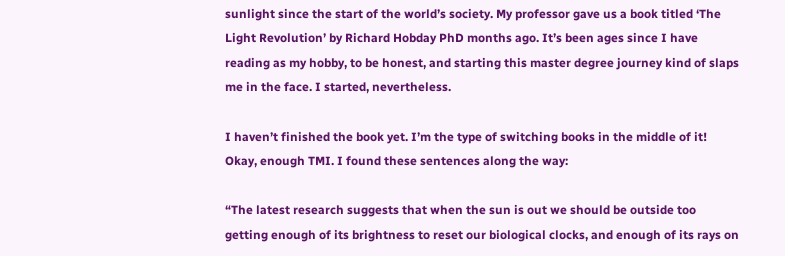sunlight since the start of the world’s society. My professor gave us a book titled ‘The Light Revolution’ by Richard Hobday PhD months ago. It’s been ages since I have reading as my hobby, to be honest, and starting this master degree journey kind of slaps me in the face. I started, nevertheless.

I haven’t finished the book yet. I’m the type of switching books in the middle of it! Okay, enough TMI. I found these sentences along the way:

“The latest research suggests that when the sun is out we should be outside too getting enough of its brightness to reset our biological clocks, and enough of its rays on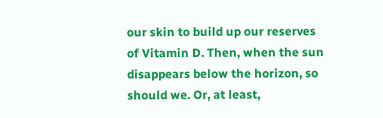our skin to build up our reserves of Vitamin D. Then, when the sun disappears below the horizon, so should we. Or, at least,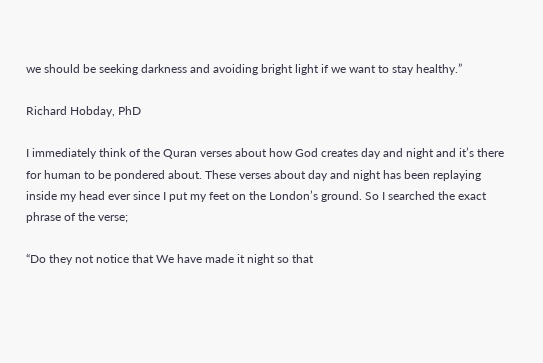we should be seeking darkness and avoiding bright light if we want to stay healthy.”

Richard Hobday, PhD

I immediately think of the Quran verses about how God creates day and night and it’s there for human to be pondered about. These verses about day and night has been replaying inside my head ever since I put my feet on the London’s ground. So I searched the exact phrase of the verse;

“Do they not notice that We have made it night so that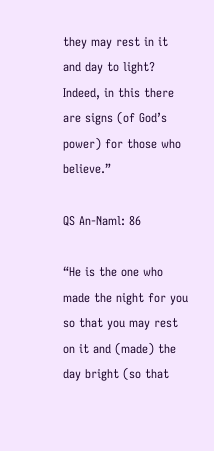they may rest in it and day to light? Indeed, in this there are signs (of God’s power) for those who believe.”

QS An-Naml: 86

“He is the one who made the night for you so that you may rest on it and (made) the day bright (so that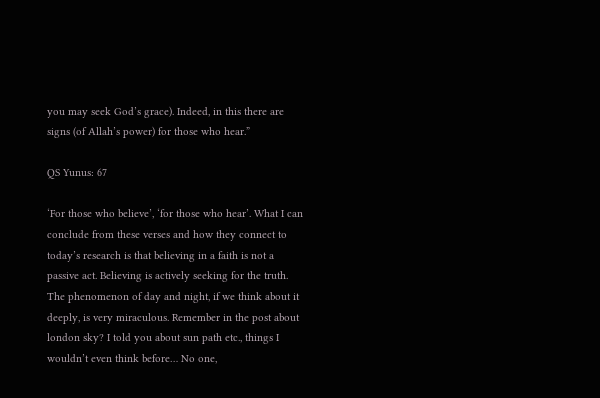you may seek God’s grace). Indeed, in this there are signs (of Allah’s power) for those who hear.”

QS Yunus: 67

‘For those who believe’, ‘for those who hear’. What I can conclude from these verses and how they connect to today’s research is that believing in a faith is not a passive act. Believing is actively seeking for the truth. The phenomenon of day and night, if we think about it deeply, is very miraculous. Remember in the post about london sky? I told you about sun path etc., things I wouldn’t even think before… No one,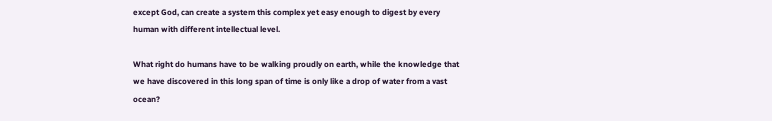except God, can create a system this complex yet easy enough to digest by every human with different intellectual level.

What right do humans have to be walking proudly on earth, while the knowledge that we have discovered in this long span of time is only like a drop of water from a vast ocean?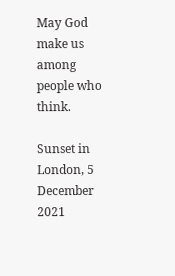May God make us among people who think.

Sunset in London, 5 December 2021